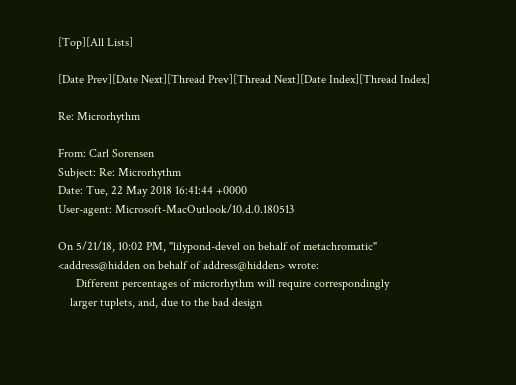[Top][All Lists]

[Date Prev][Date Next][Thread Prev][Thread Next][Date Index][Thread Index]

Re: Microrhythm

From: Carl Sorensen
Subject: Re: Microrhythm
Date: Tue, 22 May 2018 16:41:44 +0000
User-agent: Microsoft-MacOutlook/10.d.0.180513

On 5/21/18, 10:02 PM, "lilypond-devel on behalf of metachromatic"
<address@hidden on behalf of address@hidden> wrote:
      Different percentages of microrhythm will require correspondingly
    larger tuplets, and, due to the bad design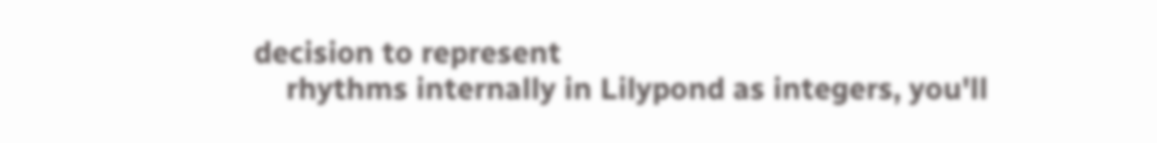decision to represent
    rhythms internally in Lilypond as integers, you'll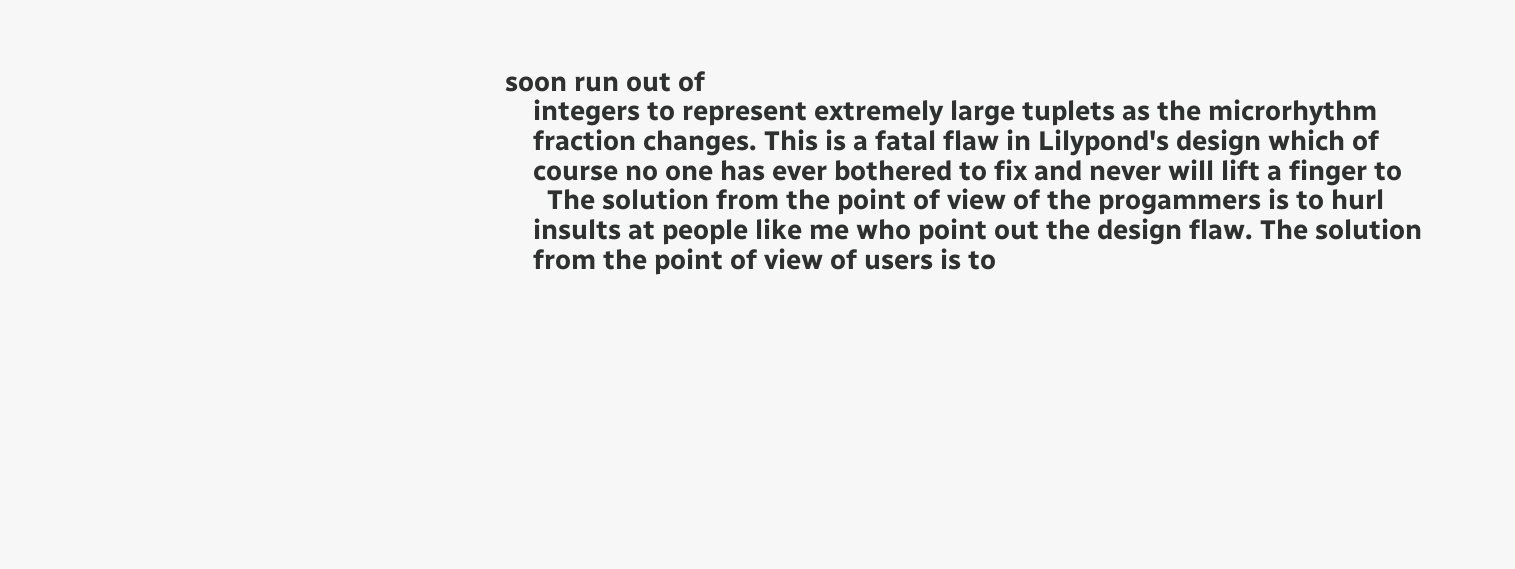soon run out of
    integers to represent extremely large tuplets as the microrhythm
    fraction changes. This is a fatal flaw in Lilypond's design which of
    course no one has ever bothered to fix and never will lift a finger to
      The solution from the point of view of the progammers is to hurl
    insults at people like me who point out the design flaw. The solution
    from the point of view of users is to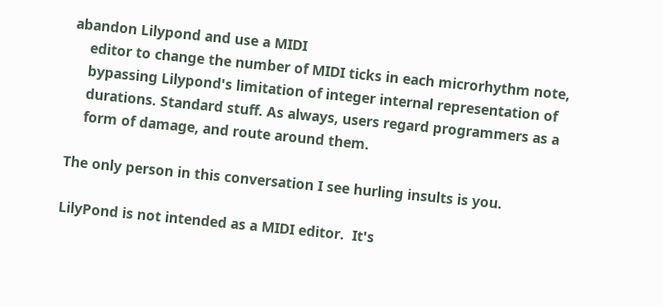abandon Lilypond and use a MIDI
    editor to change the number of MIDI ticks in each microrhythm note,
    bypassing Lilypond's limitation of integer internal representation of
    durations. Standard stuff. As always, users regard programmers as a
    form of damage, and route around them.

The only person in this conversation I see hurling insults is you.

LilyPond is not intended as a MIDI editor.  It's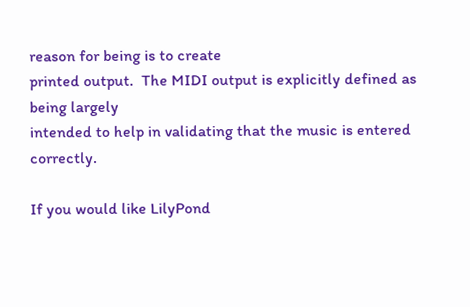reason for being is to create
printed output.  The MIDI output is explicitly defined as being largely
intended to help in validating that the music is entered correctly.

If you would like LilyPond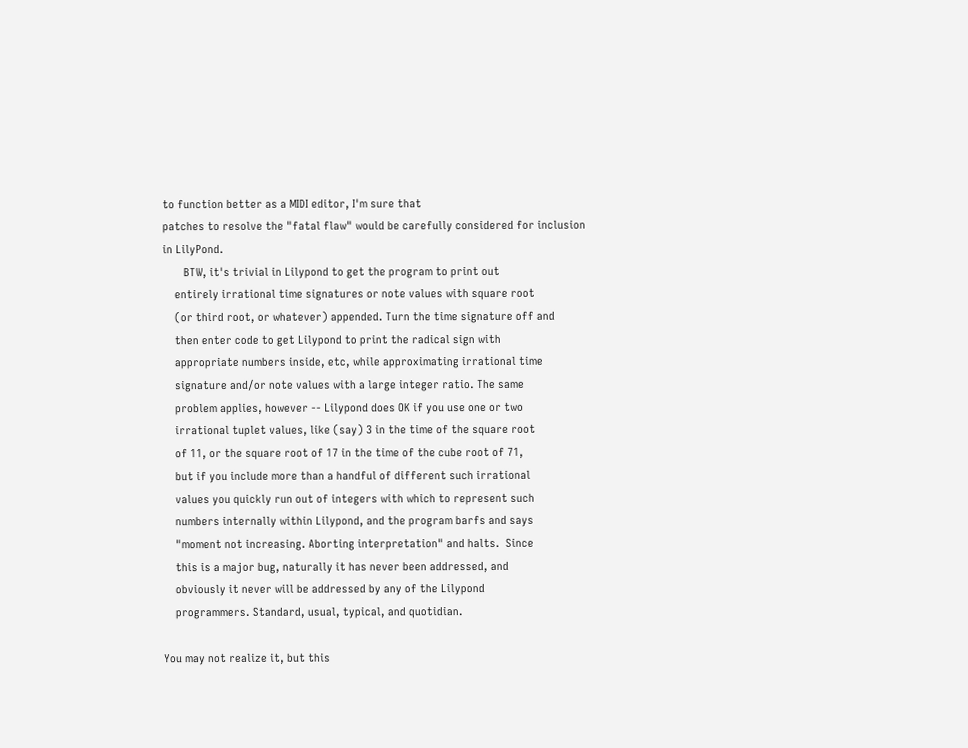to function better as a MIDI editor, I'm sure that
patches to resolve the "fatal flaw" would be carefully considered for inclusion
in LilyPond.
       BTW, it's trivial in Lilypond to get the program to print out
    entirely irrational time signatures or note values with square root
    (or third root, or whatever) appended. Turn the time signature off and
    then enter code to get Lilypond to print the radical sign with
    appropriate numbers inside, etc, while approximating irrational time
    signature and/or note values with a large integer ratio. The same
    problem applies, however -- Lilypond does OK if you use one or two
    irrational tuplet values, like (say) 3 in the time of the square root
    of 11, or the square root of 17 in the time of the cube root of 71,
    but if you include more than a handful of different such irrational
    values you quickly run out of integers with which to represent such
    numbers internally within Lilypond, and the program barfs and says
    "moment not increasing. Aborting interpretation" and halts.  Since
    this is a major bug, naturally it has never been addressed, and
    obviously it never will be addressed by any of the Lilypond
    programmers. Standard, usual, typical, and quotidian.

You may not realize it, but this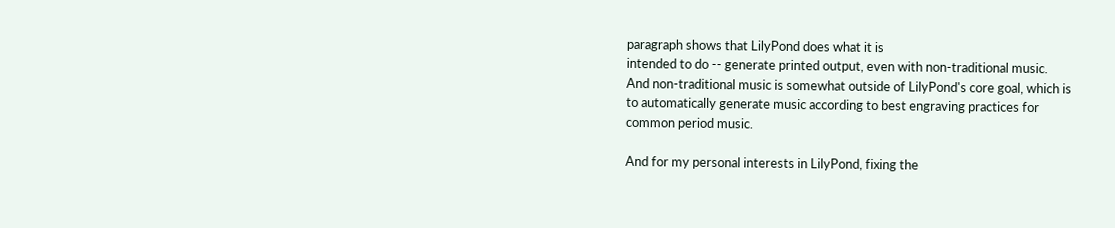paragraph shows that LilyPond does what it is
intended to do -- generate printed output, even with non-traditional music.
And non-traditional music is somewhat outside of LilyPond's core goal, which is
to automatically generate music according to best engraving practices for
common period music.

And for my personal interests in LilyPond, fixing the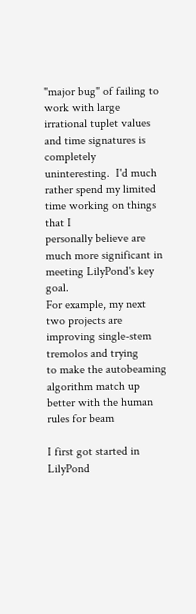"major bug" of failing to
work with large irrational tuplet values and time signatures is completely
uninteresting.  I'd much rather spend my limited time working on things that I
personally believe are much more significant in meeting LilyPond's key goal.
For example, my next two projects are improving single-stem tremolos and trying
to make the autobeaming algorithm match up better with the human rules for beam

I first got started in LilyPond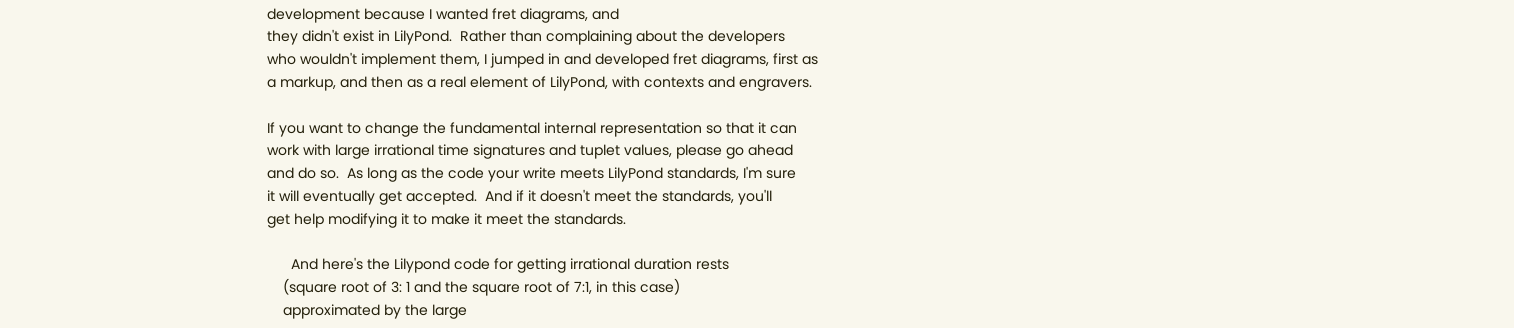development because I wanted fret diagrams, and
they didn't exist in LilyPond.  Rather than complaining about the developers
who wouldn't implement them, I jumped in and developed fret diagrams, first as
a markup, and then as a real element of LilyPond, with contexts and engravers.

If you want to change the fundamental internal representation so that it can
work with large irrational time signatures and tuplet values, please go ahead
and do so.  As long as the code your write meets LilyPond standards, I'm sure
it will eventually get accepted.  And if it doesn't meet the standards, you'll
get help modifying it to make it meet the standards.

      And here's the Lilypond code for getting irrational duration rests
    (square root of 3: 1 and the square root of 7:1, in this case)
    approximated by the large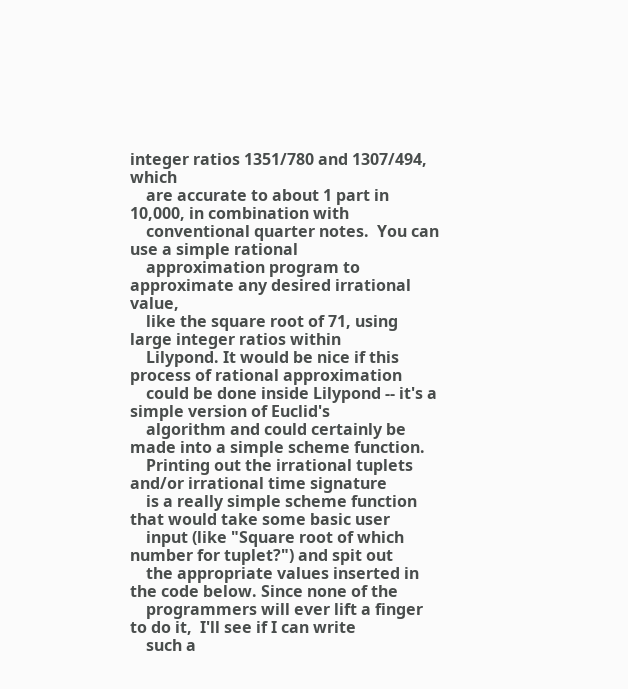integer ratios 1351/780 and 1307/494, which
    are accurate to about 1 part in 10,000, in combination with
    conventional quarter notes.  You can use a simple rational
    approximation program to approximate any desired irrational value,
    like the square root of 71, using large integer ratios within
    Lilypond. It would be nice if this process of rational approximation
    could be done inside Lilypond -- it's a simple version of Euclid's
    algorithm and could certainly be made into a simple scheme function.
    Printing out the irrational tuplets and/or irrational time signature
    is a really simple scheme function that would take some basic user
    input (like "Square root of which number for tuplet?") and spit out
    the appropriate values inserted in the code below. Since none of the
    programmers will ever lift a finger to do it,  I'll see if I can write
    such a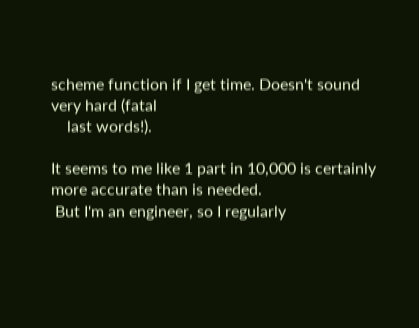scheme function if I get time. Doesn't sound very hard (fatal
    last words!).

It seems to me like 1 part in 10,000 is certainly more accurate than is needed.
 But I'm an engineer, so I regularly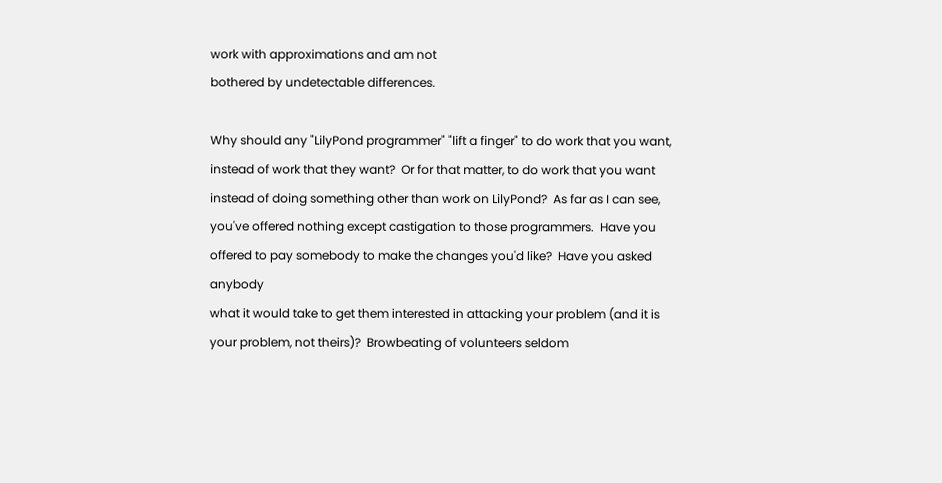work with approximations and am not
bothered by undetectable differences.

Why should any "LilyPond programmer" "lift a finger" to do work that you want,
instead of work that they want?  Or for that matter, to do work that you want
instead of doing something other than work on LilyPond?  As far as I can see,
you've offered nothing except castigation to those programmers.  Have you
offered to pay somebody to make the changes you'd like?  Have you asked anybody
what it would take to get them interested in attacking your problem (and it is
your problem, not theirs)?  Browbeating of volunteers seldom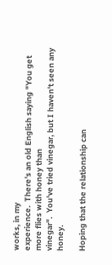works, in my
experience.  There's an old English saying "You get more flies with honey than
vinegar".  You've tried vinegar, but I haven't seen any honey.

Hoping that the relationship can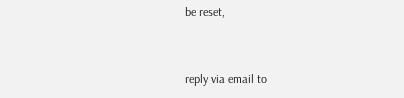be reset,


reply via email to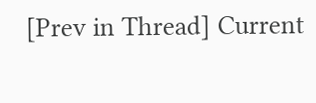[Prev in Thread] Current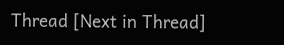Thread [Next in Thread]